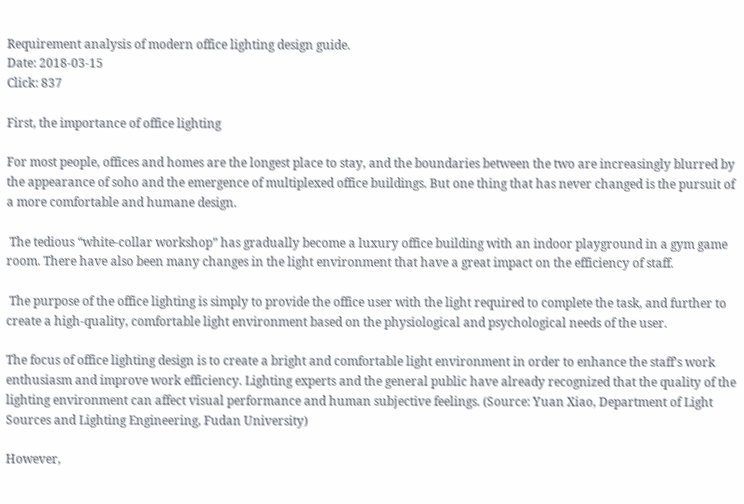Requirement analysis of modern office lighting design guide.
Date: 2018-03-15
Click: 837

First, the importance of office lighting

For most people, offices and homes are the longest place to stay, and the boundaries between the two are increasingly blurred by the appearance of soho and the emergence of multiplexed office buildings. But one thing that has never changed is the pursuit of a more comfortable and humane design.

 The tedious “white-collar workshop” has gradually become a luxury office building with an indoor playground in a gym game room. There have also been many changes in the light environment that have a great impact on the efficiency of staff.

 The purpose of the office lighting is simply to provide the office user with the light required to complete the task, and further to create a high-quality, comfortable light environment based on the physiological and psychological needs of the user.

The focus of office lighting design is to create a bright and comfortable light environment in order to enhance the staff's work enthusiasm and improve work efficiency. Lighting experts and the general public have already recognized that the quality of the lighting environment can affect visual performance and human subjective feelings. (Source: Yuan Xiao, Department of Light Sources and Lighting Engineering, Fudan University)

However,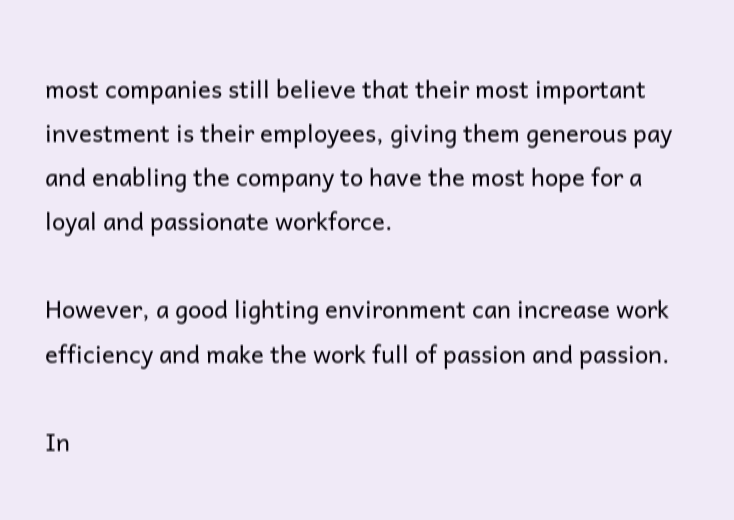most companies still believe that their most important investment is their employees, giving them generous pay and enabling the company to have the most hope for a loyal and passionate workforce.

However, a good lighting environment can increase work efficiency and make the work full of passion and passion.

In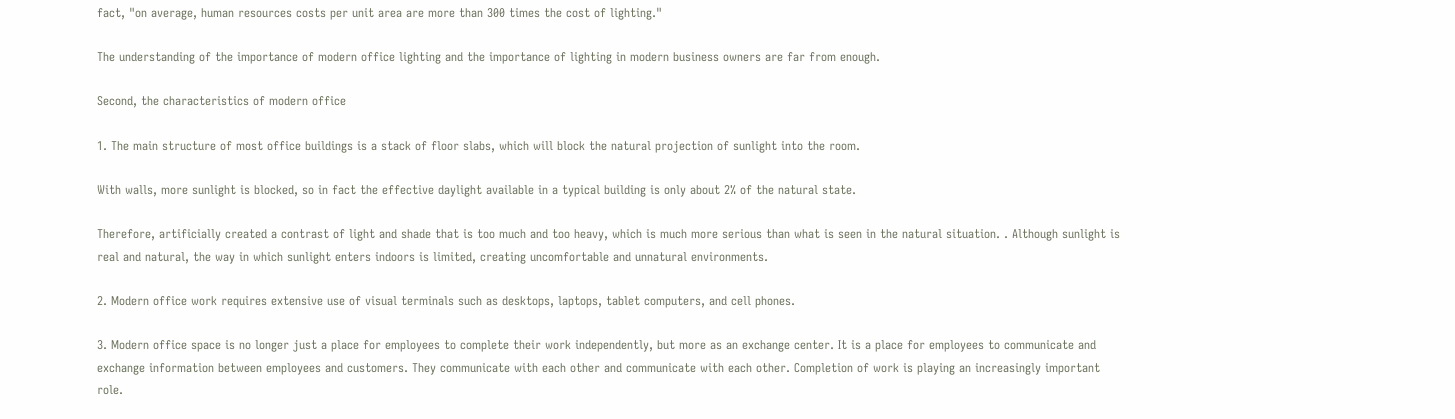fact, "on average, human resources costs per unit area are more than 300 times the cost of lighting."

The understanding of the importance of modern office lighting and the importance of lighting in modern business owners are far from enough.

Second, the characteristics of modern office

1. The main structure of most office buildings is a stack of floor slabs, which will block the natural projection of sunlight into the room.

With walls, more sunlight is blocked, so in fact the effective daylight available in a typical building is only about 2% of the natural state.

Therefore, artificially created a contrast of light and shade that is too much and too heavy, which is much more serious than what is seen in the natural situation. . Although sunlight is real and natural, the way in which sunlight enters indoors is limited, creating uncomfortable and unnatural environments.

2. Modern office work requires extensive use of visual terminals such as desktops, laptops, tablet computers, and cell phones.

3. Modern office space is no longer just a place for employees to complete their work independently, but more as an exchange center. It is a place for employees to communicate and exchange information between employees and customers. They communicate with each other and communicate with each other. Completion of work is playing an increasingly important role.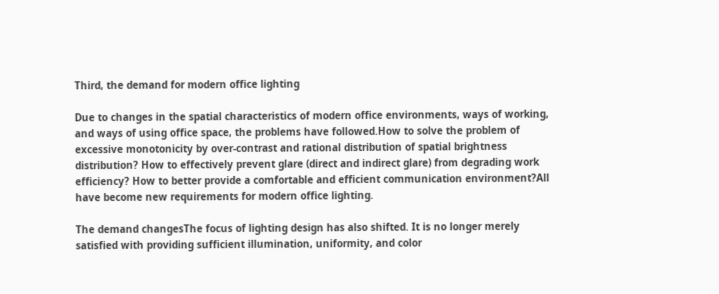Third, the demand for modern office lighting

Due to changes in the spatial characteristics of modern office environments, ways of working, and ways of using office space, the problems have followed.How to solve the problem of excessive monotonicity by over-contrast and rational distribution of spatial brightness distribution? How to effectively prevent glare (direct and indirect glare) from degrading work efficiency? How to better provide a comfortable and efficient communication environment?All have become new requirements for modern office lighting.

The demand changesThe focus of lighting design has also shifted. It is no longer merely satisfied with providing sufficient illumination, uniformity, and color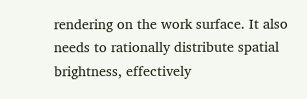rendering on the work surface. It also needs to rationally distribute spatial brightness, effectively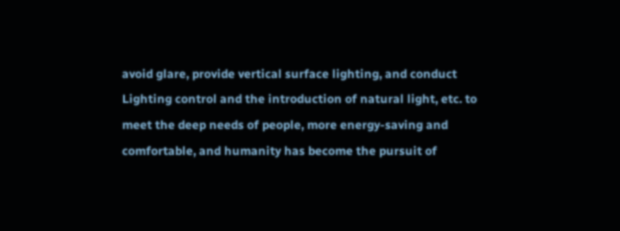avoid glare, provide vertical surface lighting, and conduct Lighting control and the introduction of natural light, etc. to meet the deep needs of people, more energy-saving and comfortable, and humanity has become the pursuit of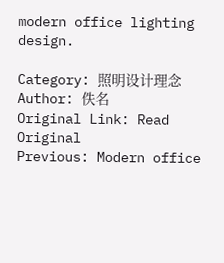modern office lighting design.

Category: 照明设计理念
Author: 佚名
Original Link: Read Original
Previous: Modern office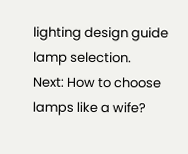lighting design guide lamp selection.
Next: How to choose lamps like a wife?